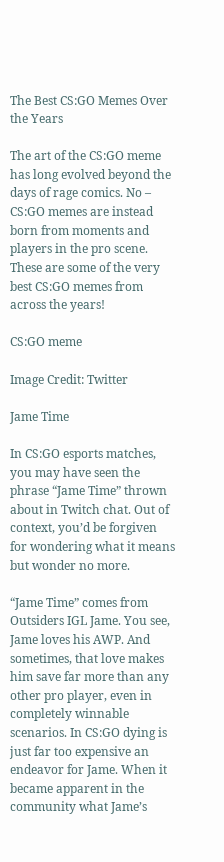The Best CS:GO Memes Over the Years

The art of the CS:GO meme has long evolved beyond the days of rage comics. No – CS:GO memes are instead born from moments and players in the pro scene. These are some of the very best CS:GO memes from across the years!

CS:GO meme

Image Credit: Twitter

Jame Time

In CS:GO esports matches, you may have seen the phrase “Jame Time” thrown about in Twitch chat. Out of context, you’d be forgiven for wondering what it means but wonder no more.

“Jame Time” comes from Outsiders IGL Jame. You see, Jame loves his AWP. And sometimes, that love makes him save far more than any other pro player, even in completely winnable scenarios. In CS:GO dying is just far too expensive an endeavor for Jame. When it became apparent in the community what Jame’s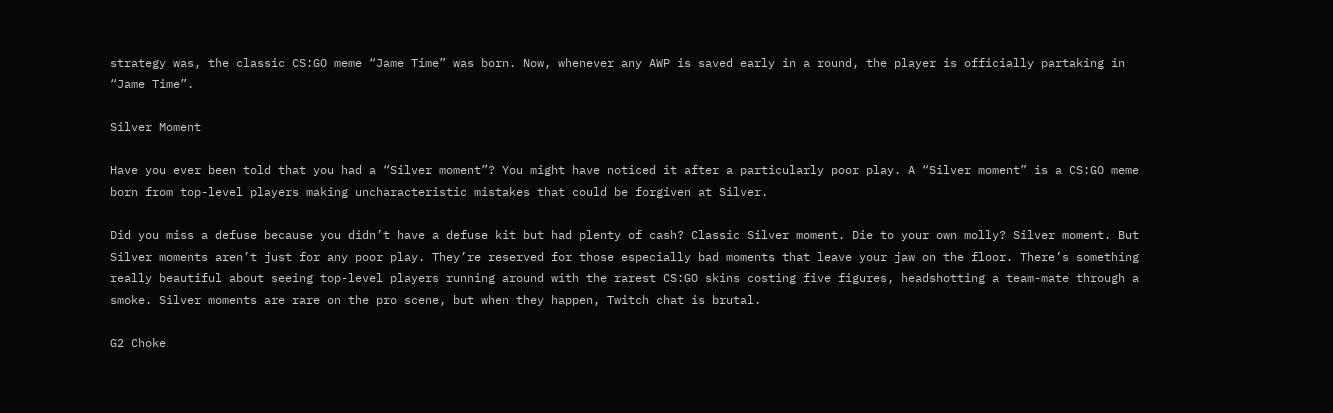strategy was, the classic CS:GO meme “Jame Time” was born. Now, whenever any AWP is saved early in a round, the player is officially partaking in “Jame Time”.

Silver Moment

Have you ever been told that you had a “Silver moment”? You might have noticed it after a particularly poor play. A “Silver moment” is a CS:GO meme born from top-level players making uncharacteristic mistakes that could be forgiven at Silver.

Did you miss a defuse because you didn’t have a defuse kit but had plenty of cash? Classic Silver moment. Die to your own molly? Silver moment. But Silver moments aren’t just for any poor play. They’re reserved for those especially bad moments that leave your jaw on the floor. There’s something really beautiful about seeing top-level players running around with the rarest CS:GO skins costing five figures, headshotting a team-mate through a smoke. Silver moments are rare on the pro scene, but when they happen, Twitch chat is brutal.

G2 Choke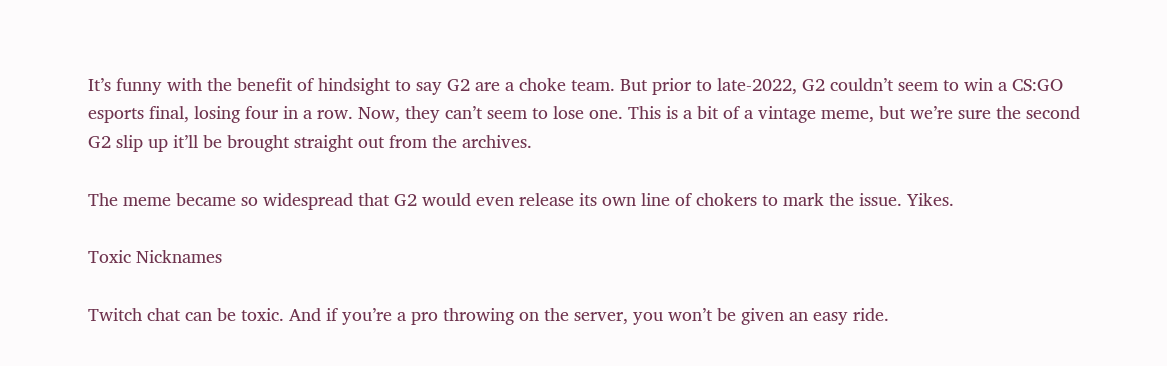It’s funny with the benefit of hindsight to say G2 are a choke team. But prior to late-2022, G2 couldn’t seem to win a CS:GO esports final, losing four in a row. Now, they can’t seem to lose one. This is a bit of a vintage meme, but we’re sure the second G2 slip up it’ll be brought straight out from the archives.

The meme became so widespread that G2 would even release its own line of chokers to mark the issue. Yikes.

Toxic Nicknames

Twitch chat can be toxic. And if you’re a pro throwing on the server, you won’t be given an easy ride.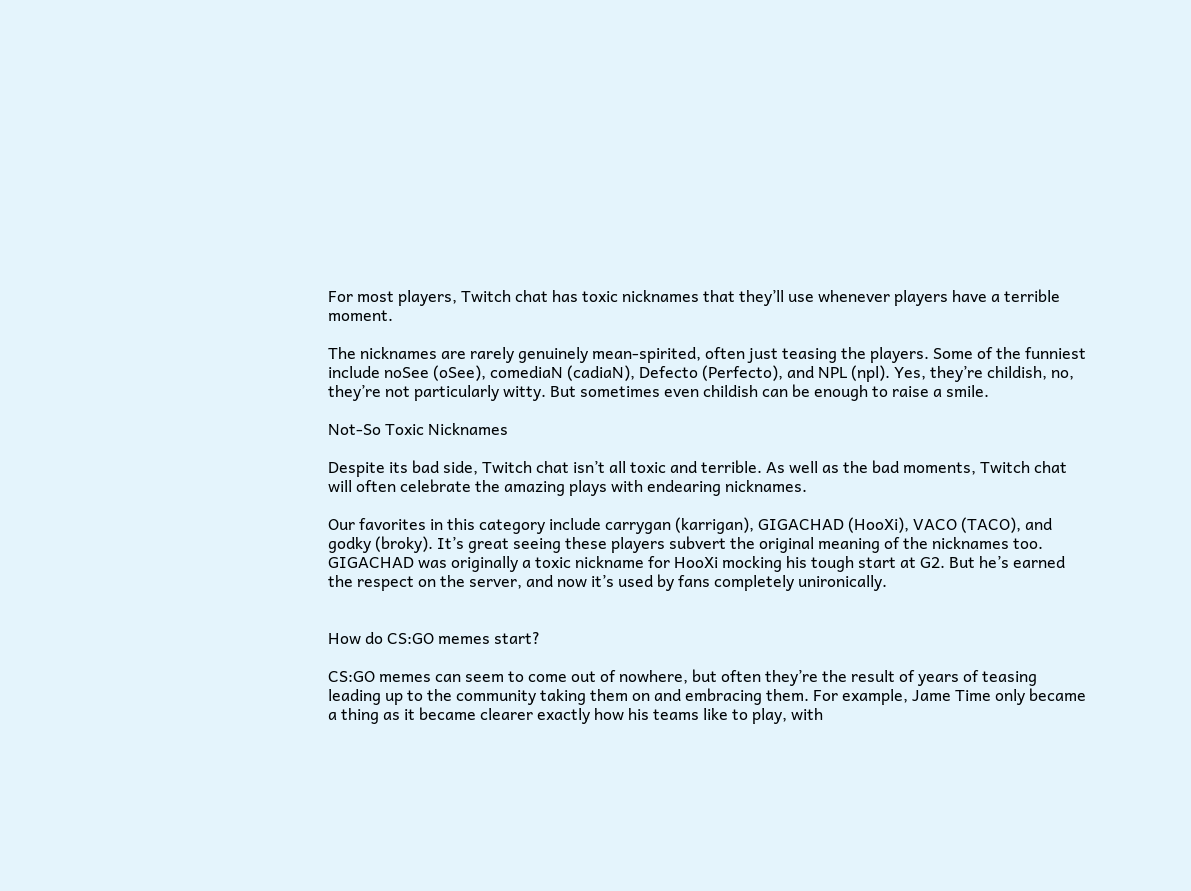For most players, Twitch chat has toxic nicknames that they’ll use whenever players have a terrible moment.

The nicknames are rarely genuinely mean-spirited, often just teasing the players. Some of the funniest include noSee (oSee), comediaN (cadiaN), Defecto (Perfecto), and NPL (npl). Yes, they’re childish, no, they’re not particularly witty. But sometimes even childish can be enough to raise a smile.

Not-So Toxic Nicknames

Despite its bad side, Twitch chat isn’t all toxic and terrible. As well as the bad moments, Twitch chat will often celebrate the amazing plays with endearing nicknames.

Our favorites in this category include carrygan (karrigan), GIGACHAD (HooXi), VACO (TACO), and godky (broky). It’s great seeing these players subvert the original meaning of the nicknames too. GIGACHAD was originally a toxic nickname for HooXi mocking his tough start at G2. But he’s earned the respect on the server, and now it’s used by fans completely unironically.


How do CS:GO memes start?

CS:GO memes can seem to come out of nowhere, but often they’re the result of years of teasing leading up to the community taking them on and embracing them. For example, Jame Time only became a thing as it became clearer exactly how his teams like to play, with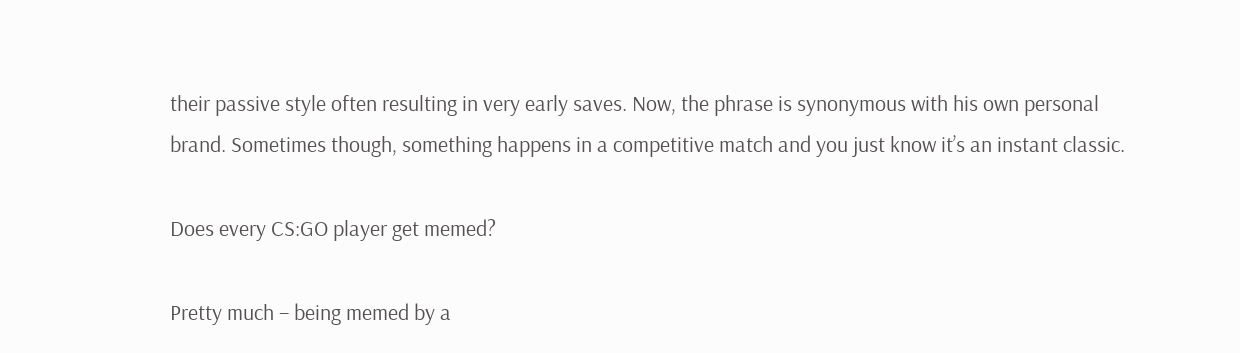their passive style often resulting in very early saves. Now, the phrase is synonymous with his own personal brand. Sometimes though, something happens in a competitive match and you just know it’s an instant classic.

Does every CS:GO player get memed?

Pretty much – being memed by a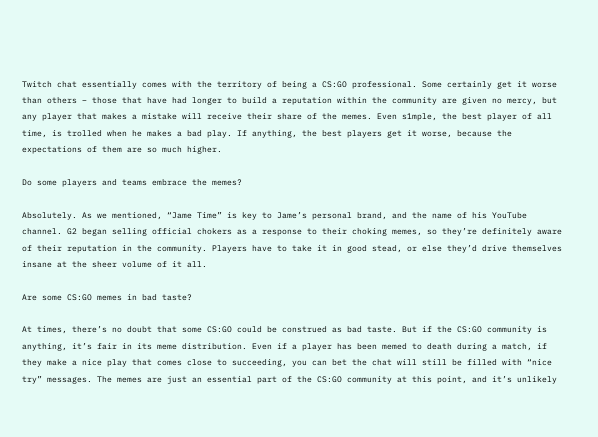Twitch chat essentially comes with the territory of being a CS:GO professional. Some certainly get it worse than others – those that have had longer to build a reputation within the community are given no mercy, but any player that makes a mistake will receive their share of the memes. Even s1mple, the best player of all time, is trolled when he makes a bad play. If anything, the best players get it worse, because the expectations of them are so much higher.

Do some players and teams embrace the memes?

Absolutely. As we mentioned, “Jame Time” is key to Jame’s personal brand, and the name of his YouTube channel. G2 began selling official chokers as a response to their choking memes, so they’re definitely aware of their reputation in the community. Players have to take it in good stead, or else they’d drive themselves insane at the sheer volume of it all.

Are some CS:GO memes in bad taste?

At times, there’s no doubt that some CS:GO could be construed as bad taste. But if the CS:GO community is anything, it’s fair in its meme distribution. Even if a player has been memed to death during a match, if they make a nice play that comes close to succeeding, you can bet the chat will still be filled with “nice try” messages. The memes are just an essential part of the CS:GO community at this point, and it’s unlikely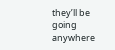they’ll be going anywhere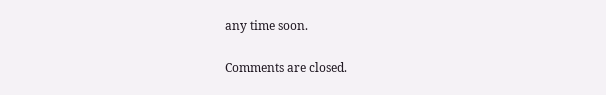any time soon.

Comments are closed.